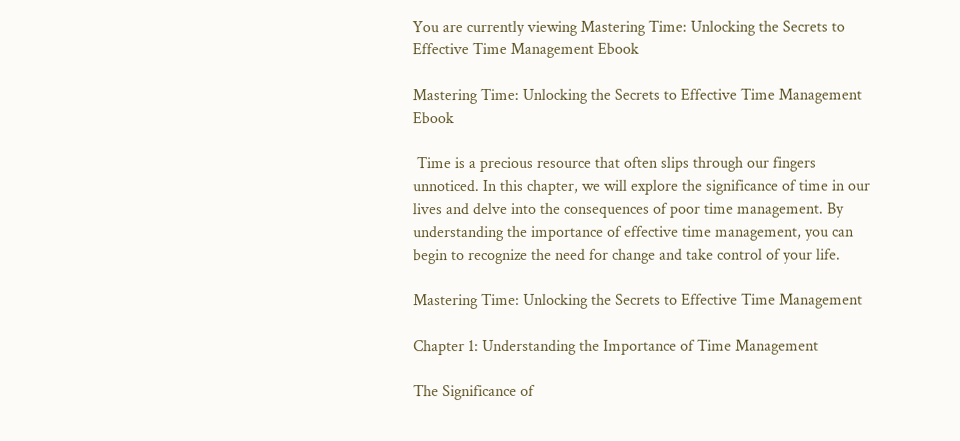You are currently viewing Mastering Time: Unlocking the Secrets to Effective Time Management Ebook

Mastering Time: Unlocking the Secrets to Effective Time Management Ebook

 Time is a precious resource that often slips through our fingers unnoticed. In this chapter, we will explore the significance of time in our lives and delve into the consequences of poor time management. By understanding the importance of effective time management, you can begin to recognize the need for change and take control of your life.

Mastering Time: Unlocking the Secrets to Effective Time Management

Chapter 1: Understanding the Importance of Time Management

The Significance of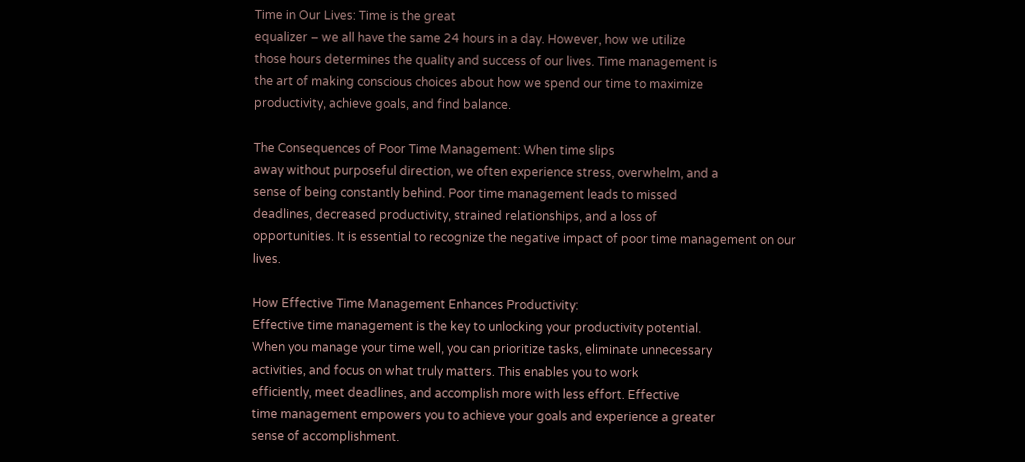Time in Our Lives: Time is the great
equalizer – we all have the same 24 hours in a day. However, how we utilize
those hours determines the quality and success of our lives. Time management is
the art of making conscious choices about how we spend our time to maximize
productivity, achieve goals, and find balance.

The Consequences of Poor Time Management: When time slips
away without purposeful direction, we often experience stress, overwhelm, and a
sense of being constantly behind. Poor time management leads to missed
deadlines, decreased productivity, strained relationships, and a loss of
opportunities. It is essential to recognize the negative impact of poor time management on our lives.

How Effective Time Management Enhances Productivity:
Effective time management is the key to unlocking your productivity potential.
When you manage your time well, you can prioritize tasks, eliminate unnecessary
activities, and focus on what truly matters. This enables you to work
efficiently, meet deadlines, and accomplish more with less effort. Effective
time management empowers you to achieve your goals and experience a greater
sense of accomplishment.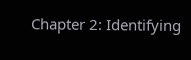Chapter 2: Identifying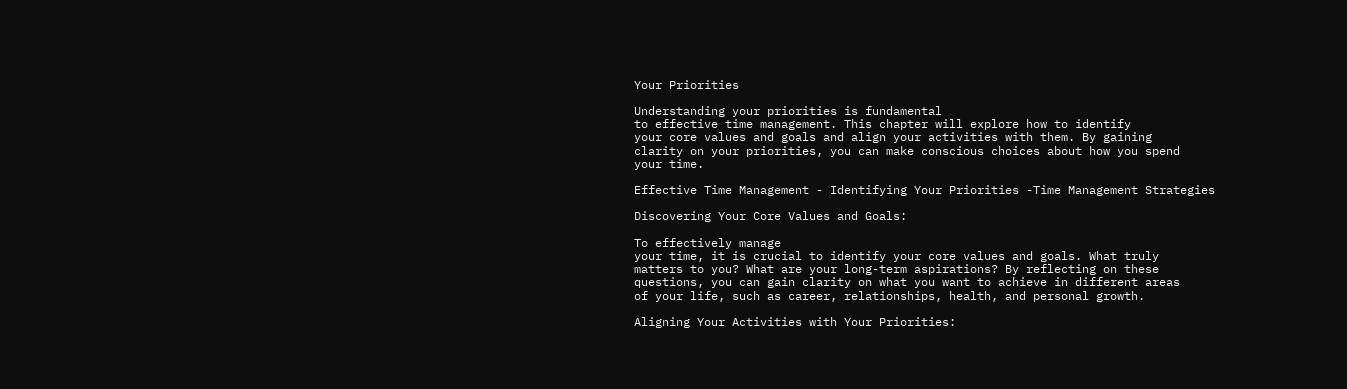Your Priorities

Understanding your priorities is fundamental
to effective time management. This chapter will explore how to identify
your core values and goals and align your activities with them. By gaining
clarity on your priorities, you can make conscious choices about how you spend
your time.

Effective Time Management - Identifying Your Priorities -Time Management Strategies

Discovering Your Core Values and Goals:

To effectively manage
your time, it is crucial to identify your core values and goals. What truly
matters to you? What are your long-term aspirations? By reflecting on these
questions, you can gain clarity on what you want to achieve in different areas
of your life, such as career, relationships, health, and personal growth.

Aligning Your Activities with Your Priorities: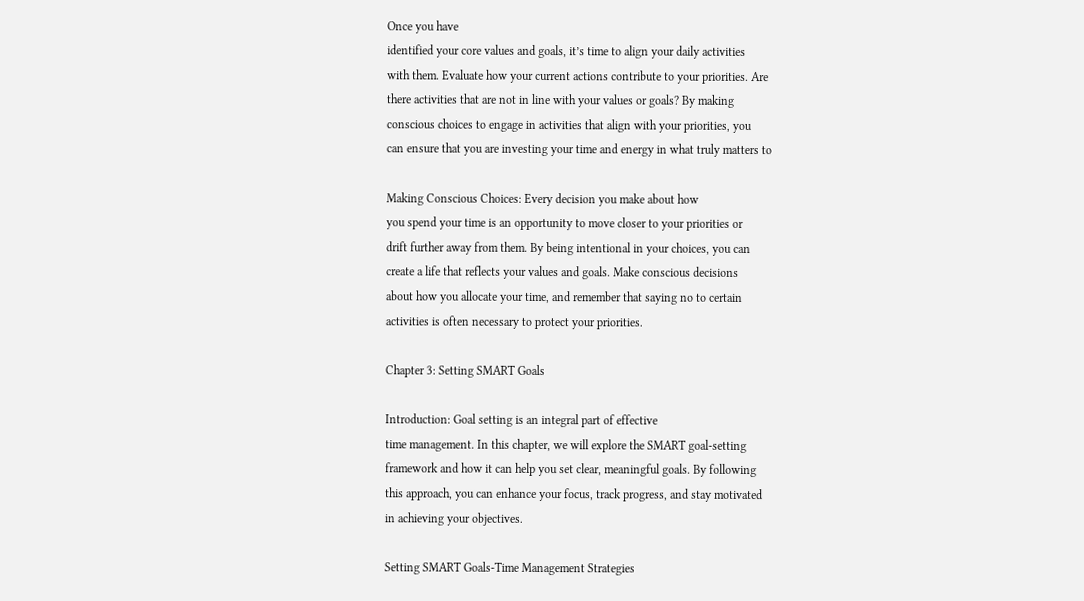Once you have
identified your core values and goals, it’s time to align your daily activities
with them. Evaluate how your current actions contribute to your priorities. Are
there activities that are not in line with your values or goals? By making
conscious choices to engage in activities that align with your priorities, you
can ensure that you are investing your time and energy in what truly matters to

Making Conscious Choices: Every decision you make about how
you spend your time is an opportunity to move closer to your priorities or
drift further away from them. By being intentional in your choices, you can
create a life that reflects your values and goals. Make conscious decisions
about how you allocate your time, and remember that saying no to certain
activities is often necessary to protect your priorities.

Chapter 3: Setting SMART Goals

Introduction: Goal setting is an integral part of effective
time management. In this chapter, we will explore the SMART goal-setting
framework and how it can help you set clear, meaningful goals. By following
this approach, you can enhance your focus, track progress, and stay motivated
in achieving your objectives.

Setting SMART Goals-Time Management Strategies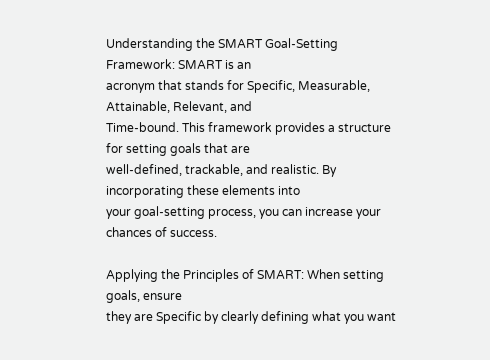Understanding the SMART Goal-Setting Framework: SMART is an
acronym that stands for Specific, Measurable, Attainable, Relevant, and
Time-bound. This framework provides a structure for setting goals that are
well-defined, trackable, and realistic. By incorporating these elements into
your goal-setting process, you can increase your chances of success.

Applying the Principles of SMART: When setting goals, ensure
they are Specific by clearly defining what you want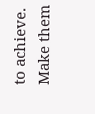to achieve. Make them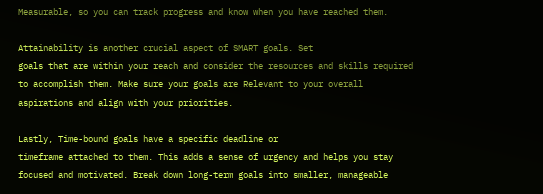Measurable, so you can track progress and know when you have reached them.

Attainability is another crucial aspect of SMART goals. Set
goals that are within your reach and consider the resources and skills required
to accomplish them. Make sure your goals are Relevant to your overall
aspirations and align with your priorities.

Lastly, Time-bound goals have a specific deadline or
timeframe attached to them. This adds a sense of urgency and helps you stay
focused and motivated. Break down long-term goals into smaller, manageable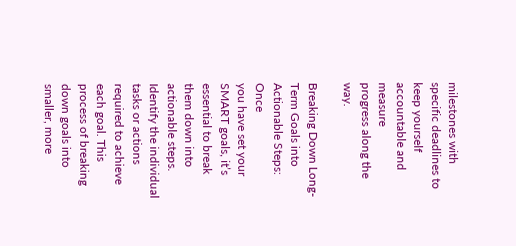milestones with specific deadlines to keep yourself accountable and measure
progress along the way.

Breaking Down Long-Term Goals into Actionable Steps: Once
you have set your SMART goals, it’s essential to break them down into
actionable steps. Identify the individual tasks or actions required to achieve
each goal. This process of breaking down goals into smaller, more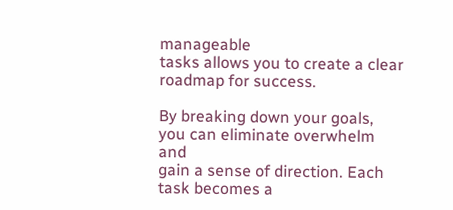manageable
tasks allows you to create a clear roadmap for success.

By breaking down your goals, you can eliminate overwhelm and
gain a sense of direction. Each task becomes a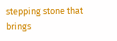stepping stone that brings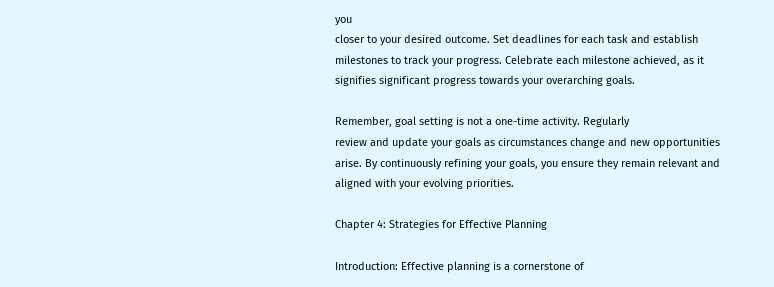you
closer to your desired outcome. Set deadlines for each task and establish
milestones to track your progress. Celebrate each milestone achieved, as it
signifies significant progress towards your overarching goals.

Remember, goal setting is not a one-time activity. Regularly
review and update your goals as circumstances change and new opportunities
arise. By continuously refining your goals, you ensure they remain relevant and
aligned with your evolving priorities.

Chapter 4: Strategies for Effective Planning

Introduction: Effective planning is a cornerstone of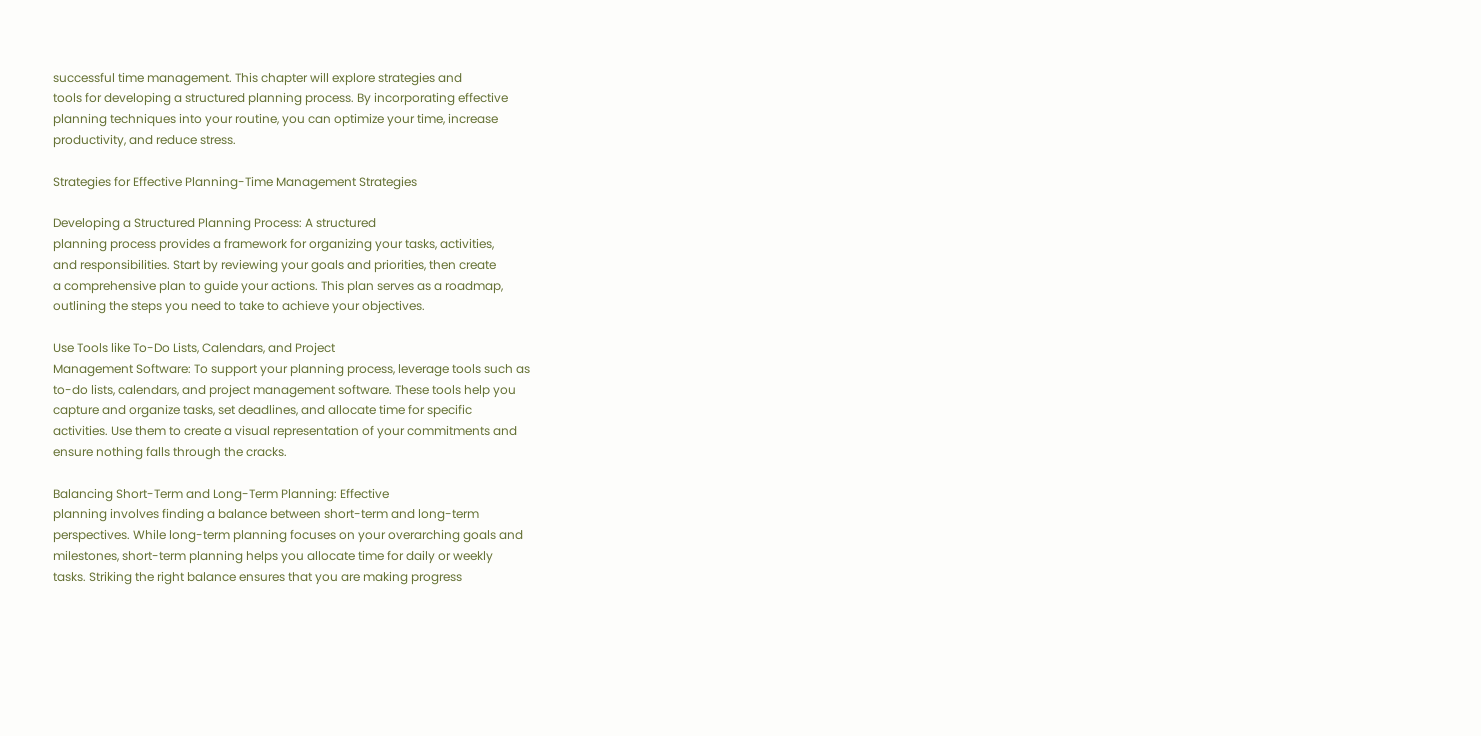successful time management. This chapter will explore strategies and
tools for developing a structured planning process. By incorporating effective
planning techniques into your routine, you can optimize your time, increase
productivity, and reduce stress.

Strategies for Effective Planning-Time Management Strategies

Developing a Structured Planning Process: A structured
planning process provides a framework for organizing your tasks, activities,
and responsibilities. Start by reviewing your goals and priorities, then create
a comprehensive plan to guide your actions. This plan serves as a roadmap,
outlining the steps you need to take to achieve your objectives.

Use Tools like To-Do Lists, Calendars, and Project
Management Software: To support your planning process, leverage tools such as
to-do lists, calendars, and project management software. These tools help you
capture and organize tasks, set deadlines, and allocate time for specific
activities. Use them to create a visual representation of your commitments and
ensure nothing falls through the cracks.

Balancing Short-Term and Long-Term Planning: Effective
planning involves finding a balance between short-term and long-term
perspectives. While long-term planning focuses on your overarching goals and
milestones, short-term planning helps you allocate time for daily or weekly
tasks. Striking the right balance ensures that you are making progress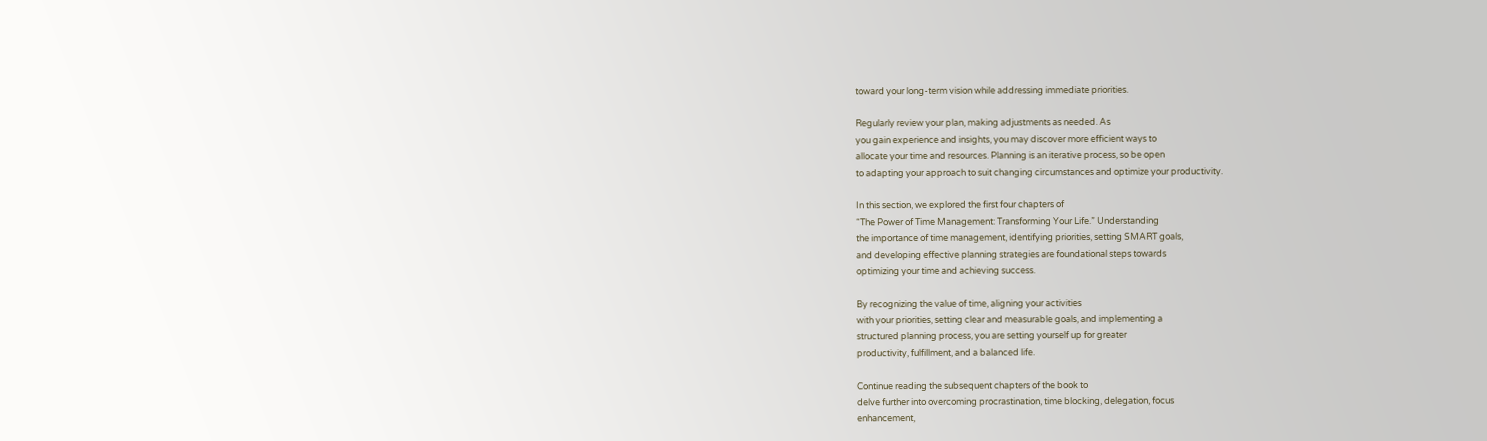toward your long-term vision while addressing immediate priorities.

Regularly review your plan, making adjustments as needed. As
you gain experience and insights, you may discover more efficient ways to
allocate your time and resources. Planning is an iterative process, so be open
to adapting your approach to suit changing circumstances and optimize your productivity.

In this section, we explored the first four chapters of
“The Power of Time Management: Transforming Your Life.” Understanding
the importance of time management, identifying priorities, setting SMART goals,
and developing effective planning strategies are foundational steps towards
optimizing your time and achieving success.

By recognizing the value of time, aligning your activities
with your priorities, setting clear and measurable goals, and implementing a
structured planning process, you are setting yourself up for greater
productivity, fulfillment, and a balanced life.

Continue reading the subsequent chapters of the book to
delve further into overcoming procrastination, time blocking, delegation, focus
enhancement,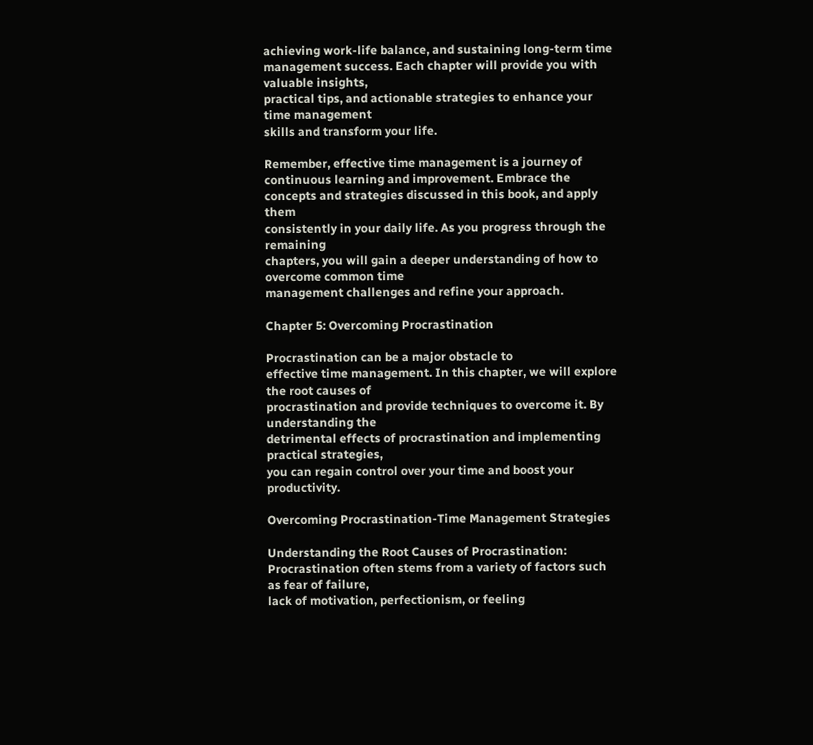achieving work-life balance, and sustaining long-term time
management success. Each chapter will provide you with valuable insights,
practical tips, and actionable strategies to enhance your time management
skills and transform your life.

Remember, effective time management is a journey of
continuous learning and improvement. Embrace the concepts and strategies discussed in this book, and apply them
consistently in your daily life. As you progress through the remaining
chapters, you will gain a deeper understanding of how to overcome common time
management challenges and refine your approach.

Chapter 5: Overcoming Procrastination

Procrastination can be a major obstacle to
effective time management. In this chapter, we will explore the root causes of
procrastination and provide techniques to overcome it. By understanding the
detrimental effects of procrastination and implementing practical strategies,
you can regain control over your time and boost your productivity.

Overcoming Procrastination-Time Management Strategies

Understanding the Root Causes of Procrastination:
Procrastination often stems from a variety of factors such as fear of failure,
lack of motivation, perfectionism, or feeling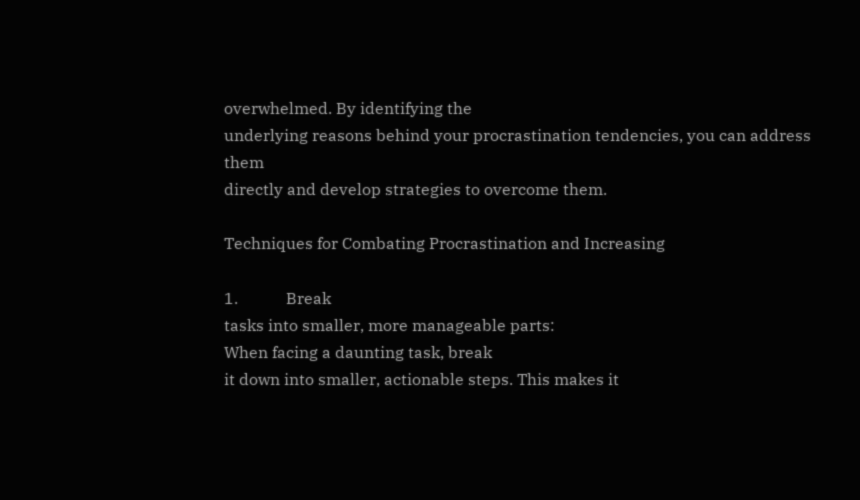overwhelmed. By identifying the
underlying reasons behind your procrastination tendencies, you can address them
directly and develop strategies to overcome them.

Techniques for Combating Procrastination and Increasing

1.            Break
tasks into smaller, more manageable parts:
When facing a daunting task, break
it down into smaller, actionable steps. This makes it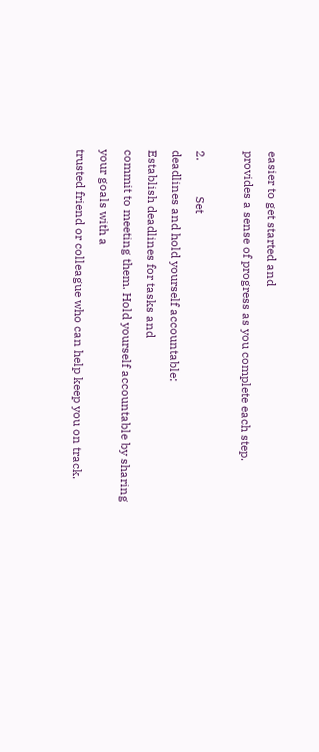easier to get started and
provides a sense of progress as you complete each step.

2.            Set
deadlines and hold yourself accountable:
Establish deadlines for tasks and
commit to meeting them. Hold yourself accountable by sharing your goals with a
trusted friend or colleague who can help keep you on track.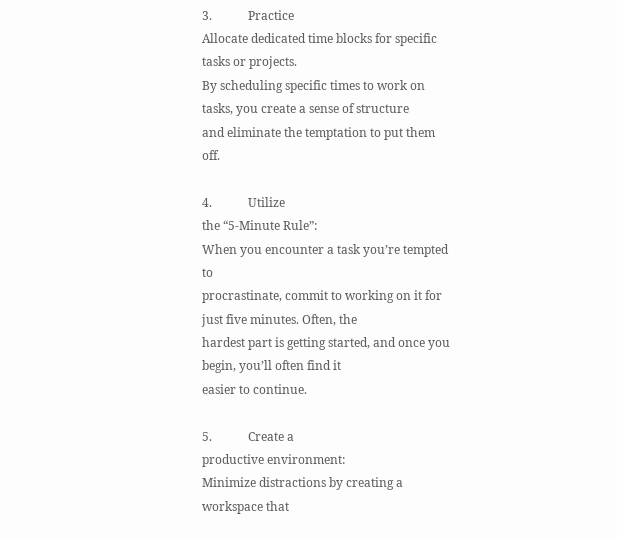3.            Practice
Allocate dedicated time blocks for specific tasks or projects.
By scheduling specific times to work on tasks, you create a sense of structure
and eliminate the temptation to put them off.

4.            Utilize
the “5-Minute Rule”:
When you encounter a task you’re tempted to
procrastinate, commit to working on it for just five minutes. Often, the
hardest part is getting started, and once you begin, you’ll often find it
easier to continue.

5.            Create a
productive environment:
Minimize distractions by creating a workspace that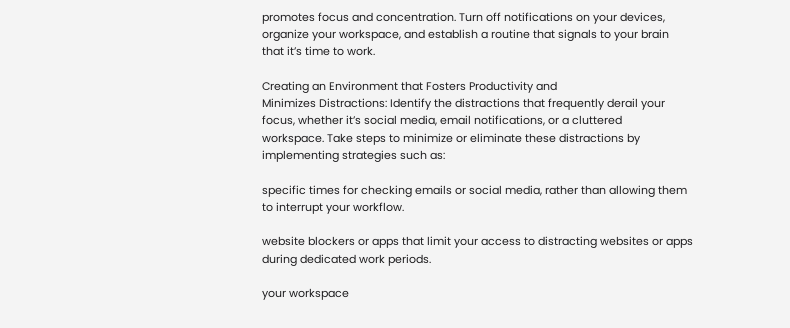promotes focus and concentration. Turn off notifications on your devices,
organize your workspace, and establish a routine that signals to your brain
that it’s time to work.

Creating an Environment that Fosters Productivity and
Minimizes Distractions: Identify the distractions that frequently derail your
focus, whether it’s social media, email notifications, or a cluttered
workspace. Take steps to minimize or eliminate these distractions by
implementing strategies such as:

specific times for checking emails or social media, rather than allowing them
to interrupt your workflow.

website blockers or apps that limit your access to distracting websites or apps
during dedicated work periods.

your workspace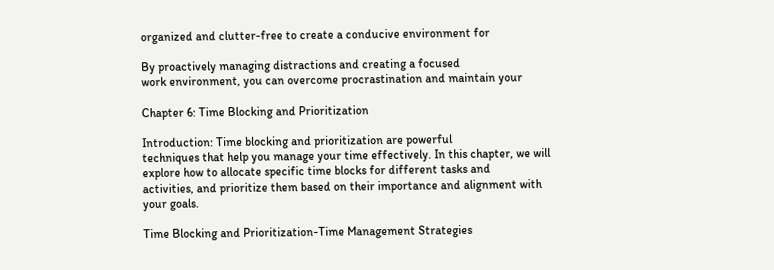organized and clutter-free to create a conducive environment for

By proactively managing distractions and creating a focused
work environment, you can overcome procrastination and maintain your

Chapter 6: Time Blocking and Prioritization

Introduction: Time blocking and prioritization are powerful
techniques that help you manage your time effectively. In this chapter, we will
explore how to allocate specific time blocks for different tasks and
activities, and prioritize them based on their importance and alignment with
your goals.

Time Blocking and Prioritization-Time Management Strategies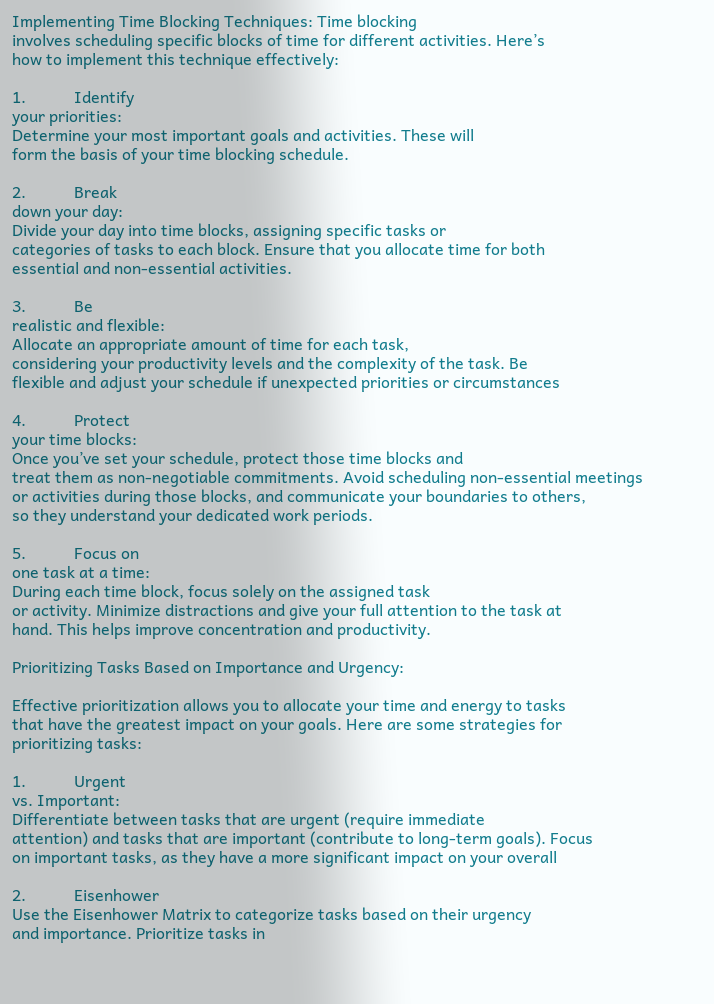Implementing Time Blocking Techniques: Time blocking
involves scheduling specific blocks of time for different activities. Here’s
how to implement this technique effectively:

1.            Identify
your priorities:
Determine your most important goals and activities. These will
form the basis of your time blocking schedule.

2.            Break
down your day:
Divide your day into time blocks, assigning specific tasks or
categories of tasks to each block. Ensure that you allocate time for both
essential and non-essential activities.

3.            Be
realistic and flexible:
Allocate an appropriate amount of time for each task,
considering your productivity levels and the complexity of the task. Be
flexible and adjust your schedule if unexpected priorities or circumstances

4.            Protect
your time blocks:
Once you’ve set your schedule, protect those time blocks and
treat them as non-negotiable commitments. Avoid scheduling non-essential meetings
or activities during those blocks, and communicate your boundaries to others,
so they understand your dedicated work periods.

5.            Focus on
one task at a time:
During each time block, focus solely on the assigned task
or activity. Minimize distractions and give your full attention to the task at
hand. This helps improve concentration and productivity.

Prioritizing Tasks Based on Importance and Urgency:

Effective prioritization allows you to allocate your time and energy to tasks
that have the greatest impact on your goals. Here are some strategies for
prioritizing tasks:

1.            Urgent
vs. Important:
Differentiate between tasks that are urgent (require immediate
attention) and tasks that are important (contribute to long-term goals). Focus
on important tasks, as they have a more significant impact on your overall

2.            Eisenhower
Use the Eisenhower Matrix to categorize tasks based on their urgency
and importance. Prioritize tasks in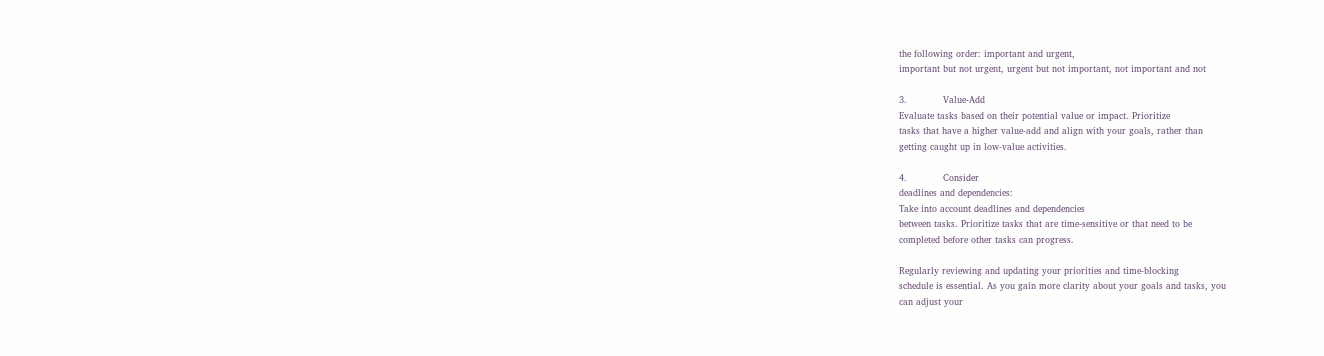the following order: important and urgent,
important but not urgent, urgent but not important, not important and not

3.            Value-Add
Evaluate tasks based on their potential value or impact. Prioritize
tasks that have a higher value-add and align with your goals, rather than
getting caught up in low-value activities.

4.            Consider
deadlines and dependencies:
Take into account deadlines and dependencies
between tasks. Prioritize tasks that are time-sensitive or that need to be
completed before other tasks can progress.

Regularly reviewing and updating your priorities and time-blocking
schedule is essential. As you gain more clarity about your goals and tasks, you
can adjust your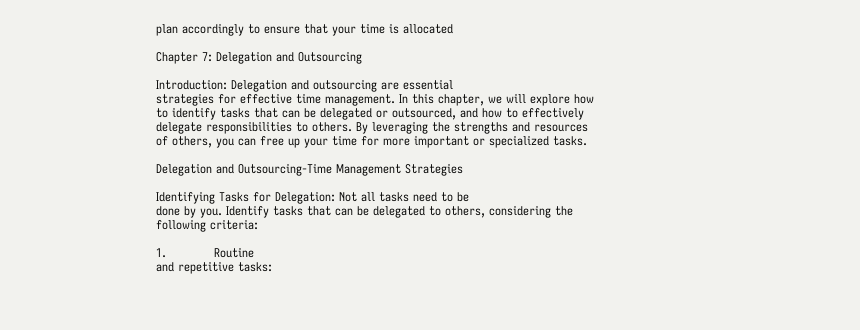plan accordingly to ensure that your time is allocated

Chapter 7: Delegation and Outsourcing

Introduction: Delegation and outsourcing are essential
strategies for effective time management. In this chapter, we will explore how
to identify tasks that can be delegated or outsourced, and how to effectively
delegate responsibilities to others. By leveraging the strengths and resources
of others, you can free up your time for more important or specialized tasks.

Delegation and Outsourcing-Time Management Strategies

Identifying Tasks for Delegation: Not all tasks need to be
done by you. Identify tasks that can be delegated to others, considering the
following criteria:

1.            Routine
and repetitive tasks: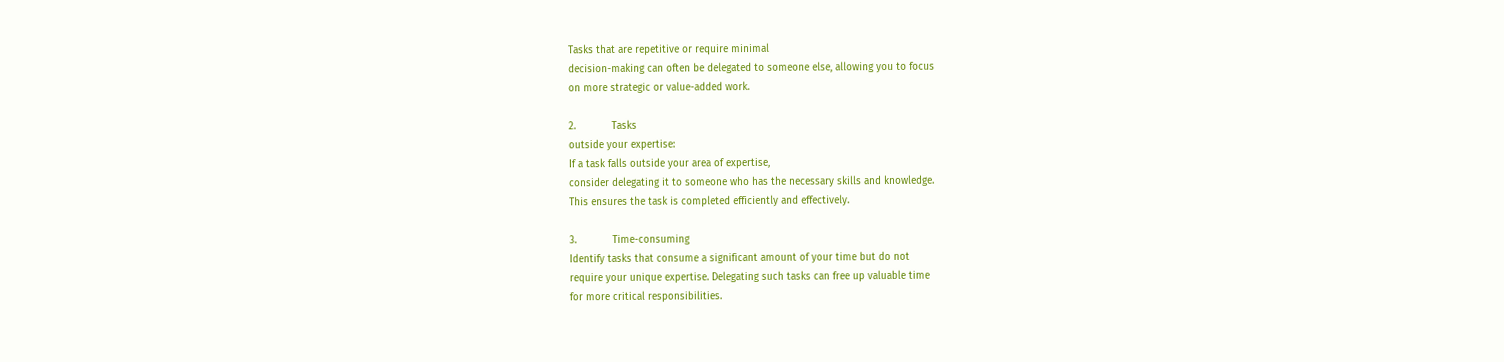Tasks that are repetitive or require minimal
decision-making can often be delegated to someone else, allowing you to focus
on more strategic or value-added work.

2.            Tasks
outside your expertise:
If a task falls outside your area of expertise,
consider delegating it to someone who has the necessary skills and knowledge.
This ensures the task is completed efficiently and effectively.

3.            Time-consuming
Identify tasks that consume a significant amount of your time but do not
require your unique expertise. Delegating such tasks can free up valuable time
for more critical responsibilities.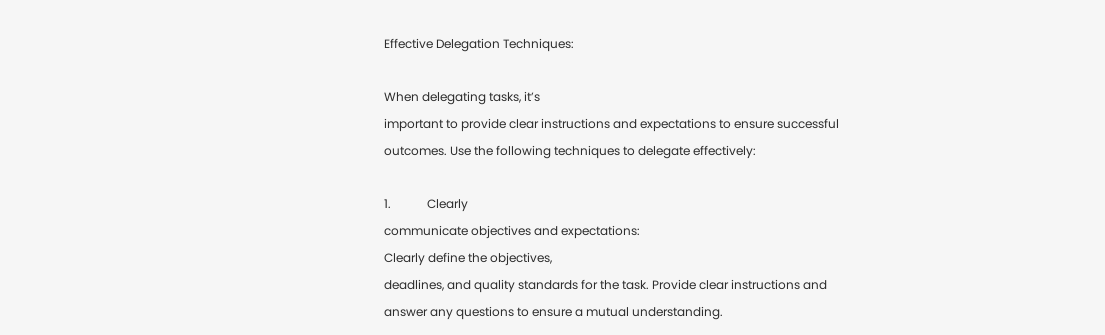Effective Delegation Techniques:

When delegating tasks, it’s
important to provide clear instructions and expectations to ensure successful
outcomes. Use the following techniques to delegate effectively:

1.            Clearly
communicate objectives and expectations:
Clearly define the objectives,
deadlines, and quality standards for the task. Provide clear instructions and
answer any questions to ensure a mutual understanding.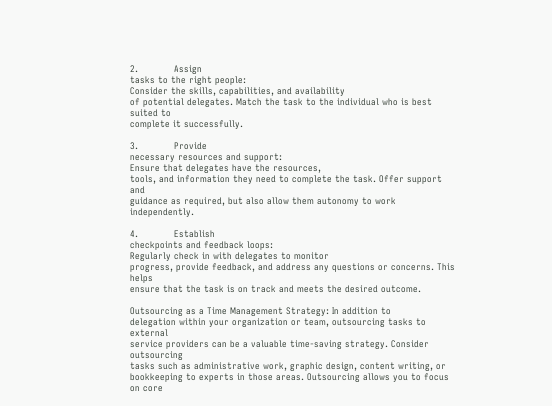2.            Assign
tasks to the right people:
Consider the skills, capabilities, and availability
of potential delegates. Match the task to the individual who is best suited to
complete it successfully.

3.            Provide
necessary resources and support:
Ensure that delegates have the resources,
tools, and information they need to complete the task. Offer support and
guidance as required, but also allow them autonomy to work independently.

4.            Establish
checkpoints and feedback loops:
Regularly check in with delegates to monitor
progress, provide feedback, and address any questions or concerns. This helps
ensure that the task is on track and meets the desired outcome.

Outsourcing as a Time Management Strategy: In addition to
delegation within your organization or team, outsourcing tasks to external
service providers can be a valuable time-saving strategy. Consider outsourcing
tasks such as administrative work, graphic design, content writing, or
bookkeeping to experts in those areas. Outsourcing allows you to focus on core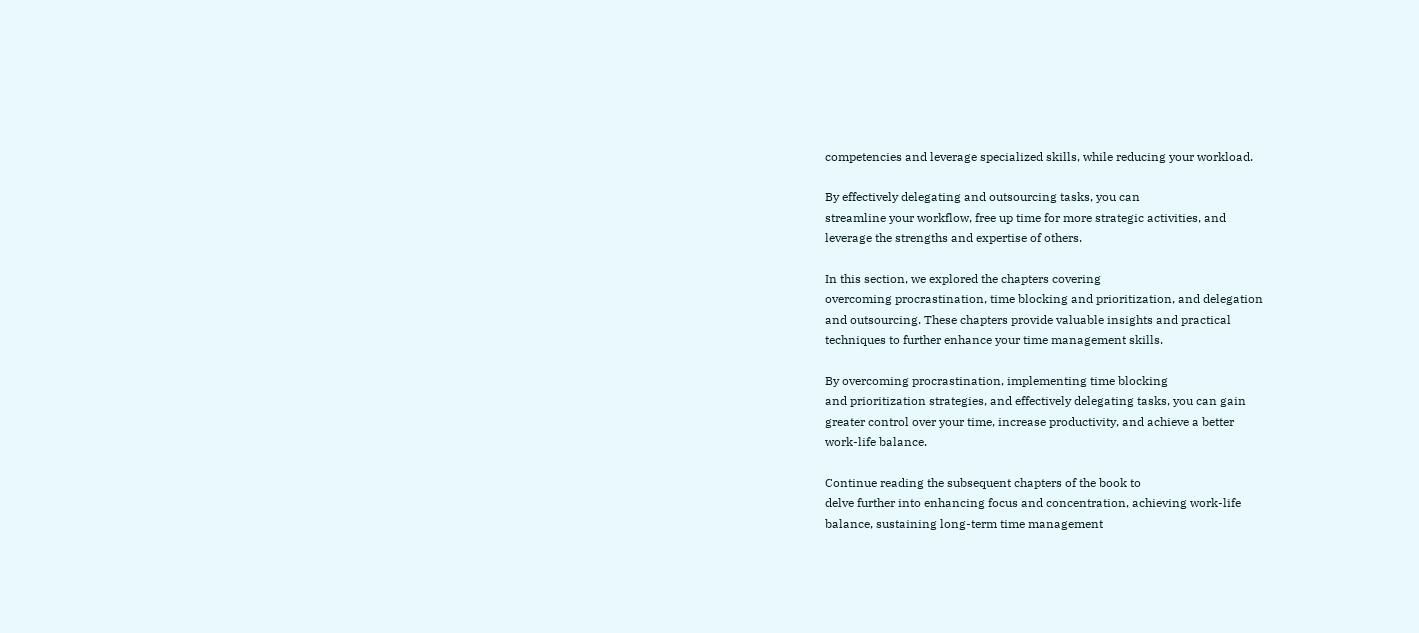competencies and leverage specialized skills, while reducing your workload.

By effectively delegating and outsourcing tasks, you can
streamline your workflow, free up time for more strategic activities, and
leverage the strengths and expertise of others.

In this section, we explored the chapters covering
overcoming procrastination, time blocking and prioritization, and delegation
and outsourcing. These chapters provide valuable insights and practical
techniques to further enhance your time management skills.

By overcoming procrastination, implementing time blocking
and prioritization strategies, and effectively delegating tasks, you can gain
greater control over your time, increase productivity, and achieve a better
work-life balance.

Continue reading the subsequent chapters of the book to
delve further into enhancing focus and concentration, achieving work-life
balance, sustaining long-term time management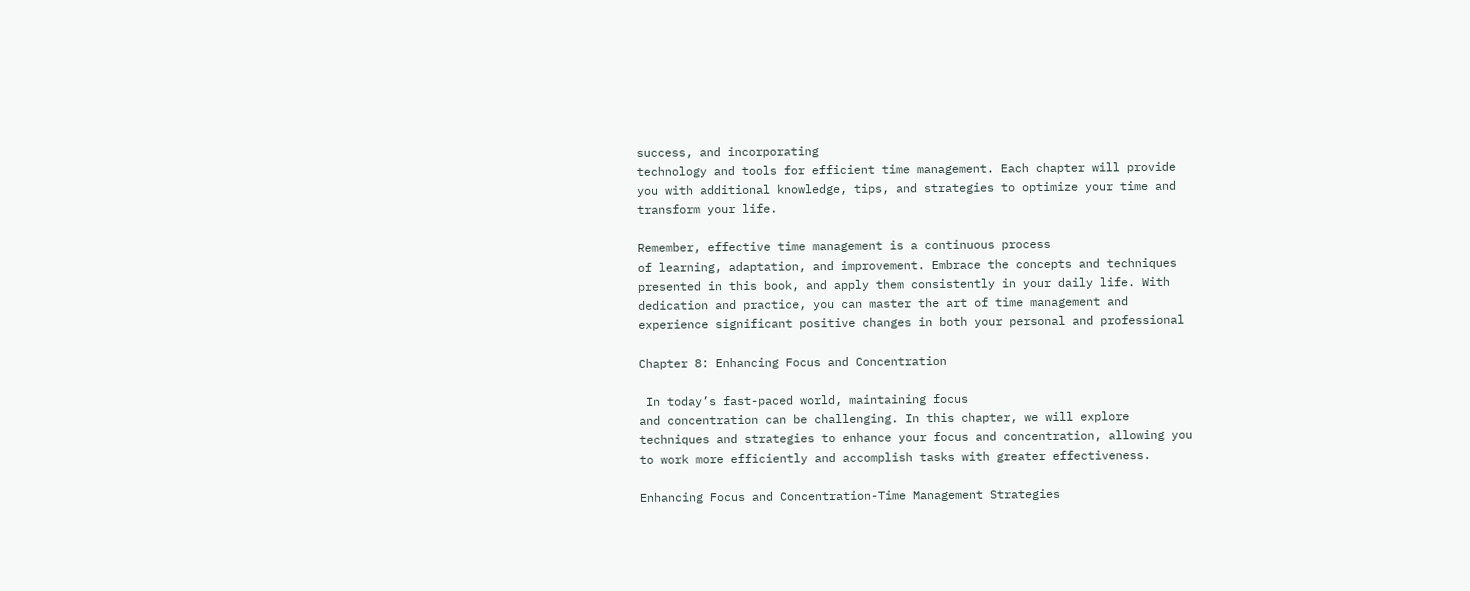success, and incorporating
technology and tools for efficient time management. Each chapter will provide
you with additional knowledge, tips, and strategies to optimize your time and
transform your life.

Remember, effective time management is a continuous process
of learning, adaptation, and improvement. Embrace the concepts and techniques
presented in this book, and apply them consistently in your daily life. With
dedication and practice, you can master the art of time management and
experience significant positive changes in both your personal and professional

Chapter 8: Enhancing Focus and Concentration

 In today’s fast-paced world, maintaining focus
and concentration can be challenging. In this chapter, we will explore
techniques and strategies to enhance your focus and concentration, allowing you
to work more efficiently and accomplish tasks with greater effectiveness.

Enhancing Focus and Concentration-Time Management Strategies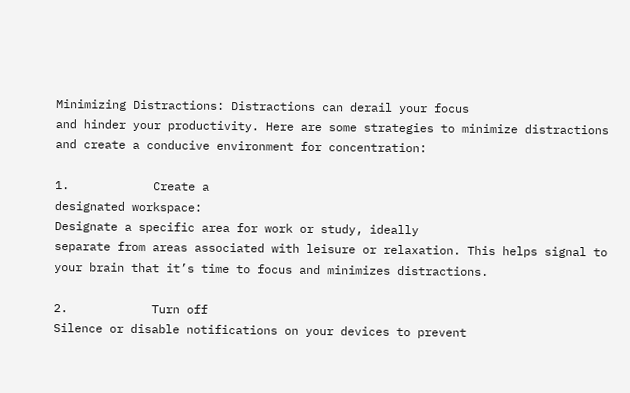Minimizing Distractions: Distractions can derail your focus
and hinder your productivity. Here are some strategies to minimize distractions
and create a conducive environment for concentration:

1.            Create a
designated workspace:
Designate a specific area for work or study, ideally
separate from areas associated with leisure or relaxation. This helps signal to
your brain that it’s time to focus and minimizes distractions.

2.            Turn off
Silence or disable notifications on your devices to prevent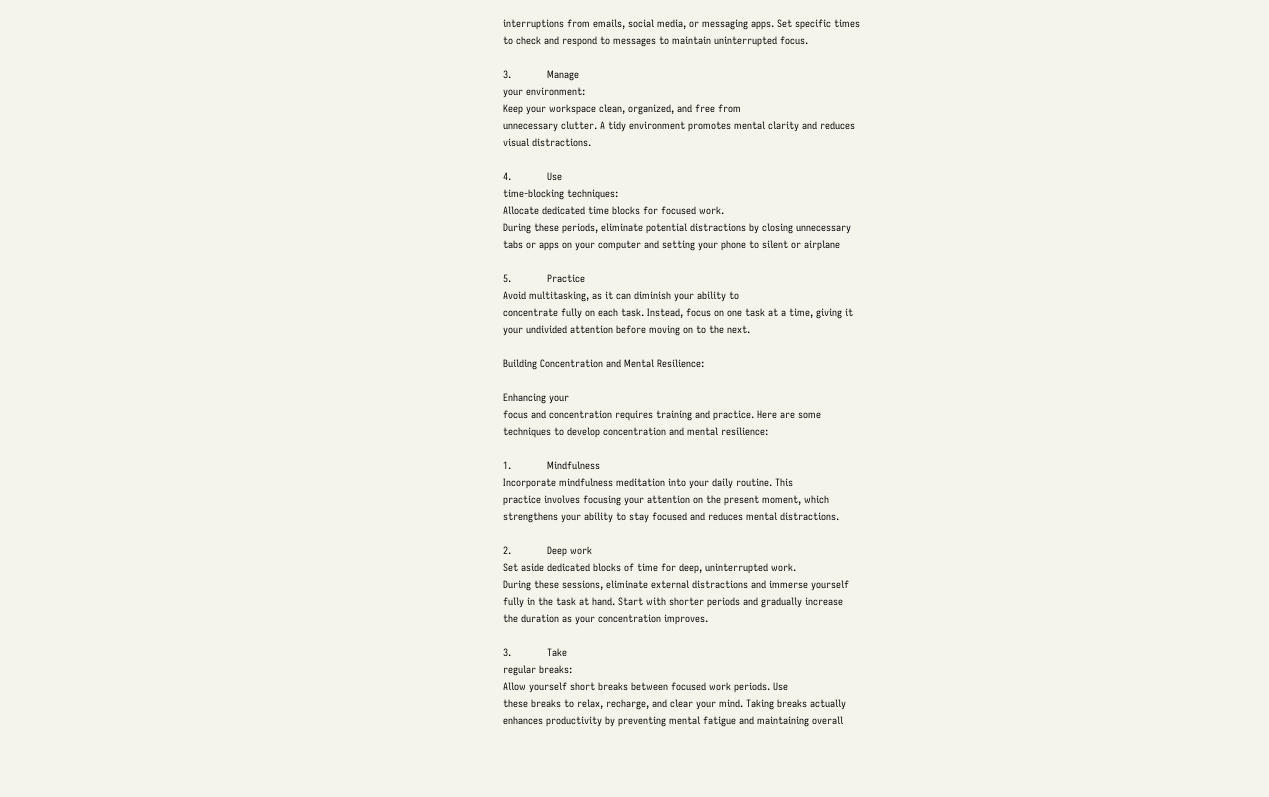interruptions from emails, social media, or messaging apps. Set specific times
to check and respond to messages to maintain uninterrupted focus.

3.            Manage
your environment:
Keep your workspace clean, organized, and free from
unnecessary clutter. A tidy environment promotes mental clarity and reduces
visual distractions.

4.            Use
time-blocking techniques:
Allocate dedicated time blocks for focused work.
During these periods, eliminate potential distractions by closing unnecessary
tabs or apps on your computer and setting your phone to silent or airplane

5.            Practice
Avoid multitasking, as it can diminish your ability to
concentrate fully on each task. Instead, focus on one task at a time, giving it
your undivided attention before moving on to the next.

Building Concentration and Mental Resilience:

Enhancing your
focus and concentration requires training and practice. Here are some
techniques to develop concentration and mental resilience:

1.            Mindfulness
Incorporate mindfulness meditation into your daily routine. This
practice involves focusing your attention on the present moment, which
strengthens your ability to stay focused and reduces mental distractions.

2.            Deep work
Set aside dedicated blocks of time for deep, uninterrupted work.
During these sessions, eliminate external distractions and immerse yourself
fully in the task at hand. Start with shorter periods and gradually increase
the duration as your concentration improves.

3.            Take
regular breaks:
Allow yourself short breaks between focused work periods. Use
these breaks to relax, recharge, and clear your mind. Taking breaks actually
enhances productivity by preventing mental fatigue and maintaining overall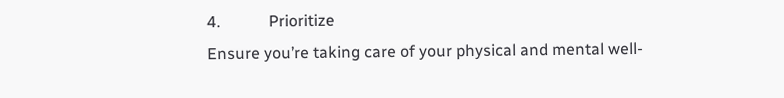4.            Prioritize
Ensure you’re taking care of your physical and mental well-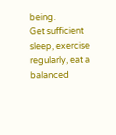being.
Get sufficient sleep, exercise regularly, eat a balanced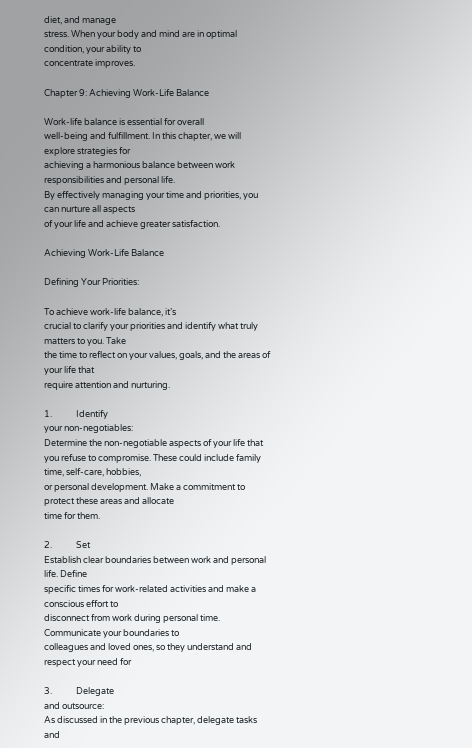diet, and manage
stress. When your body and mind are in optimal condition, your ability to
concentrate improves.

Chapter 9: Achieving Work-Life Balance

Work-life balance is essential for overall
well-being and fulfillment. In this chapter, we will explore strategies for
achieving a harmonious balance between work responsibilities and personal life.
By effectively managing your time and priorities, you can nurture all aspects
of your life and achieve greater satisfaction.

Achieving Work-Life Balance

Defining Your Priorities:

To achieve work-life balance, it’s
crucial to clarify your priorities and identify what truly matters to you. Take
the time to reflect on your values, goals, and the areas of your life that
require attention and nurturing.

1.            Identify
your non-negotiables:
Determine the non-negotiable aspects of your life that
you refuse to compromise. These could include family time, self-care, hobbies,
or personal development. Make a commitment to protect these areas and allocate
time for them.

2.            Set
Establish clear boundaries between work and personal life. Define
specific times for work-related activities and make a conscious effort to
disconnect from work during personal time. Communicate your boundaries to
colleagues and loved ones, so they understand and respect your need for

3.            Delegate
and outsource:
As discussed in the previous chapter, delegate tasks and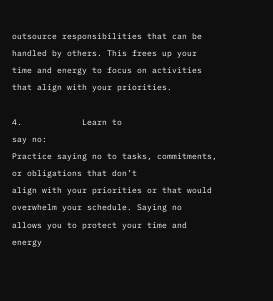outsource responsibilities that can be handled by others. This frees up your
time and energy to focus on activities that align with your priorities.

4.            Learn to
say no:
Practice saying no to tasks, commitments, or obligations that don’t
align with your priorities or that would overwhelm your schedule. Saying no
allows you to protect your time and energy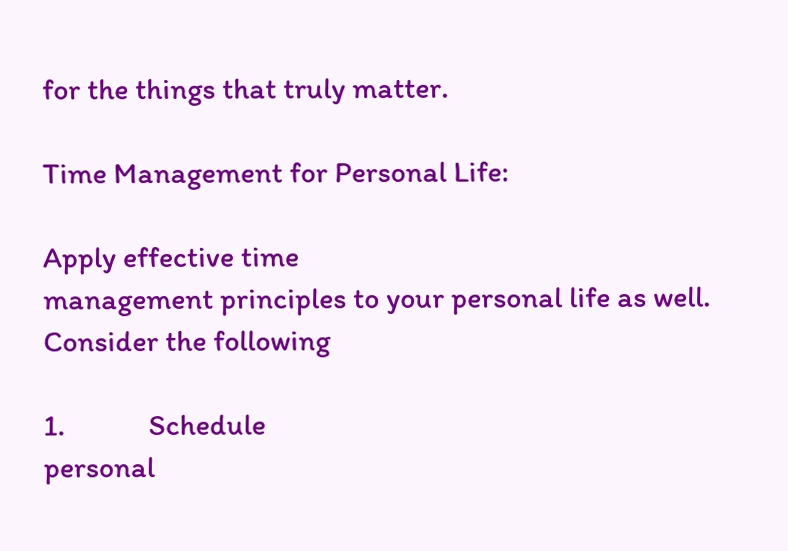for the things that truly matter.

Time Management for Personal Life:

Apply effective time
management principles to your personal life as well. Consider the following

1.            Schedule
personal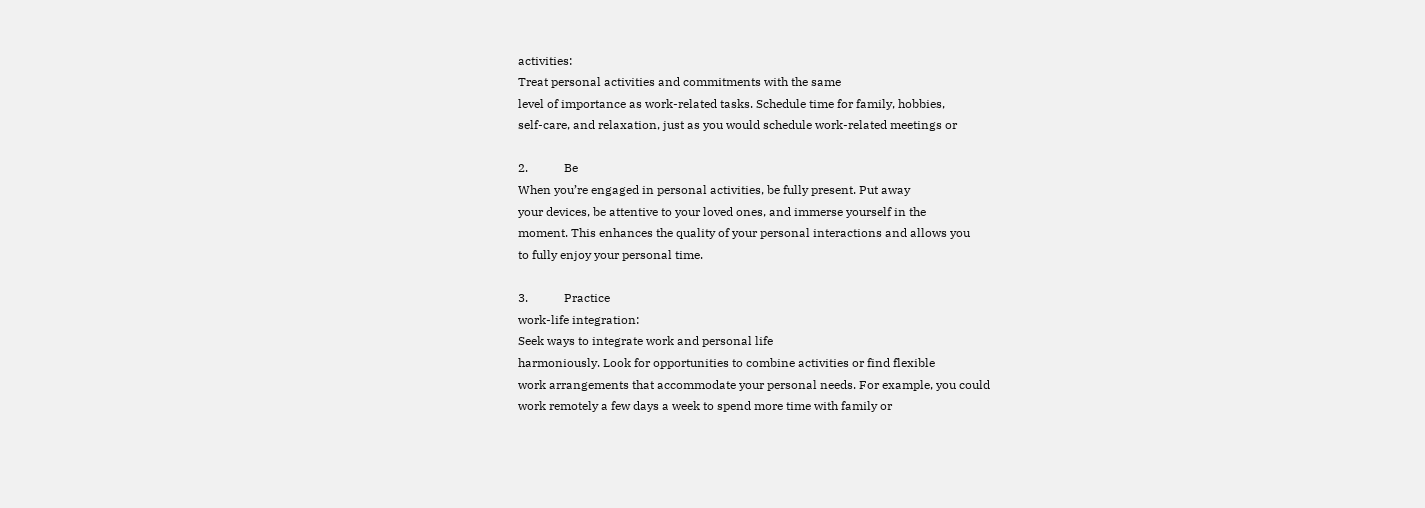activities:
Treat personal activities and commitments with the same
level of importance as work-related tasks. Schedule time for family, hobbies,
self-care, and relaxation, just as you would schedule work-related meetings or

2.            Be
When you’re engaged in personal activities, be fully present. Put away
your devices, be attentive to your loved ones, and immerse yourself in the
moment. This enhances the quality of your personal interactions and allows you
to fully enjoy your personal time.

3.            Practice
work-life integration:
Seek ways to integrate work and personal life
harmoniously. Look for opportunities to combine activities or find flexible
work arrangements that accommodate your personal needs. For example, you could
work remotely a few days a week to spend more time with family or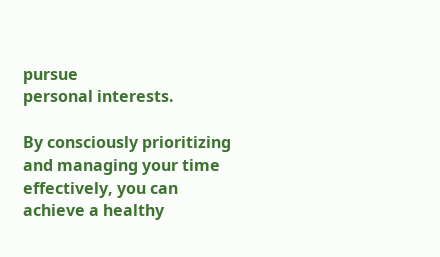pursue
personal interests.

By consciously prioritizing and managing your time
effectively, you can achieve a healthy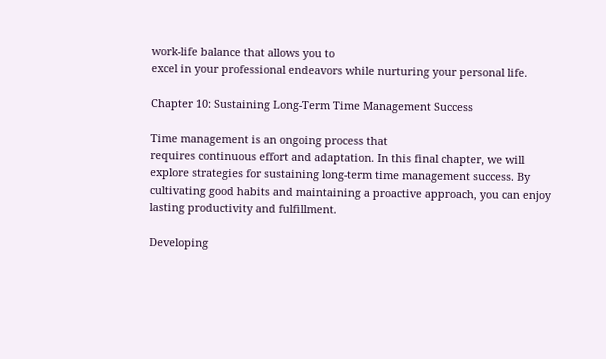work-life balance that allows you to
excel in your professional endeavors while nurturing your personal life.

Chapter 10: Sustaining Long-Term Time Management Success

Time management is an ongoing process that
requires continuous effort and adaptation. In this final chapter, we will
explore strategies for sustaining long-term time management success. By
cultivating good habits and maintaining a proactive approach, you can enjoy
lasting productivity and fulfillment.

Developing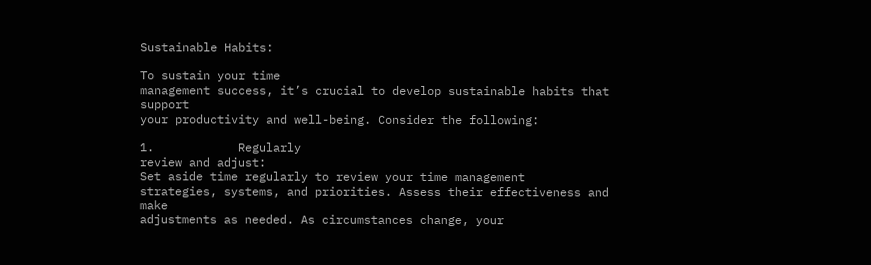Sustainable Habits:

To sustain your time
management success, it’s crucial to develop sustainable habits that support
your productivity and well-being. Consider the following:

1.            Regularly
review and adjust:
Set aside time regularly to review your time management
strategies, systems, and priorities. Assess their effectiveness and make
adjustments as needed. As circumstances change, your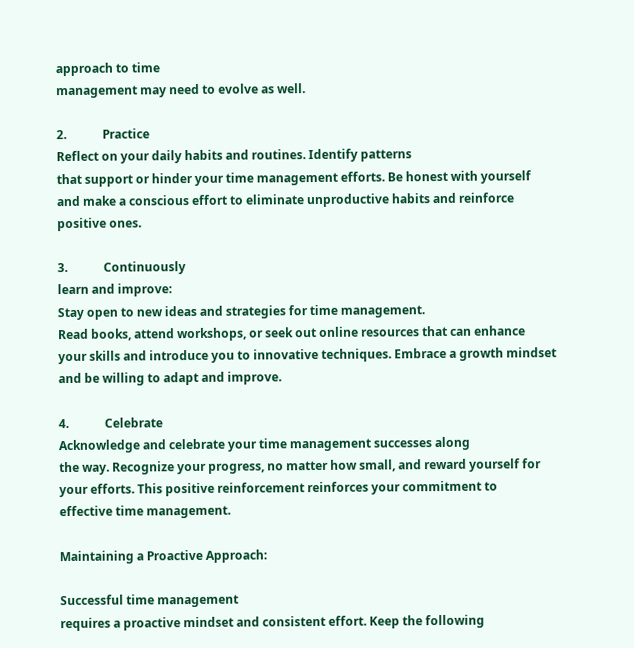approach to time
management may need to evolve as well.

2.            Practice
Reflect on your daily habits and routines. Identify patterns
that support or hinder your time management efforts. Be honest with yourself
and make a conscious effort to eliminate unproductive habits and reinforce
positive ones.

3.            Continuously
learn and improve:
Stay open to new ideas and strategies for time management.
Read books, attend workshops, or seek out online resources that can enhance
your skills and introduce you to innovative techniques. Embrace a growth mindset
and be willing to adapt and improve.

4.            Celebrate
Acknowledge and celebrate your time management successes along
the way. Recognize your progress, no matter how small, and reward yourself for
your efforts. This positive reinforcement reinforces your commitment to
effective time management.

Maintaining a Proactive Approach:

Successful time management
requires a proactive mindset and consistent effort. Keep the following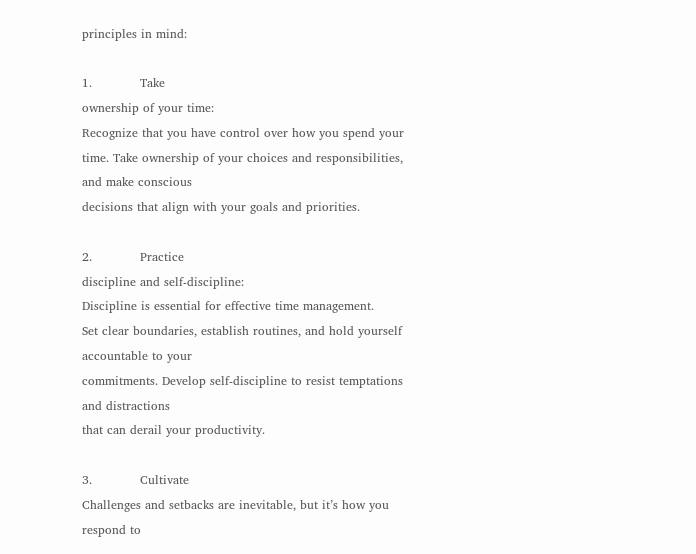principles in mind:

1.            Take
ownership of your time:
Recognize that you have control over how you spend your
time. Take ownership of your choices and responsibilities, and make conscious
decisions that align with your goals and priorities.

2.            Practice
discipline and self-discipline:
Discipline is essential for effective time management.
Set clear boundaries, establish routines, and hold yourself accountable to your
commitments. Develop self-discipline to resist temptations and distractions
that can derail your productivity.

3.            Cultivate
Challenges and setbacks are inevitable, but it’s how you respond to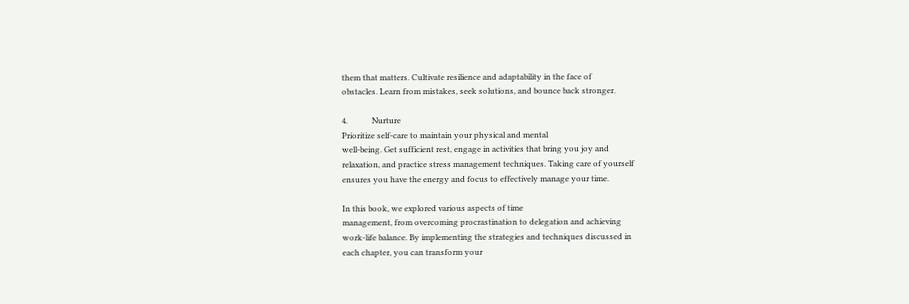them that matters. Cultivate resilience and adaptability in the face of
obstacles. Learn from mistakes, seek solutions, and bounce back stronger.

4.            Nurture
Prioritize self-care to maintain your physical and mental
well-being. Get sufficient rest, engage in activities that bring you joy and
relaxation, and practice stress management techniques. Taking care of yourself
ensures you have the energy and focus to effectively manage your time.

In this book, we explored various aspects of time
management, from overcoming procrastination to delegation and achieving
work-life balance. By implementing the strategies and techniques discussed in
each chapter, you can transform your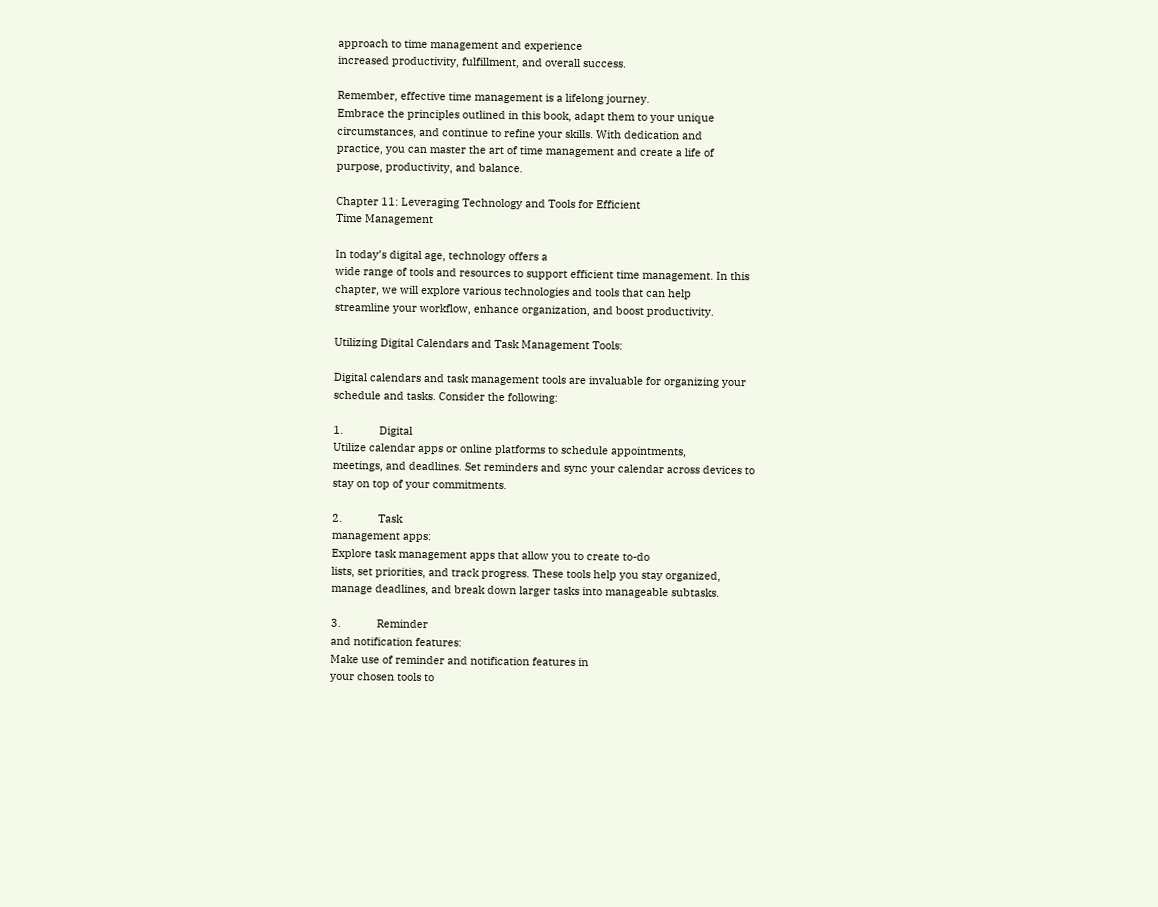approach to time management and experience
increased productivity, fulfillment, and overall success.

Remember, effective time management is a lifelong journey.
Embrace the principles outlined in this book, adapt them to your unique
circumstances, and continue to refine your skills. With dedication and
practice, you can master the art of time management and create a life of
purpose, productivity, and balance.

Chapter 11: Leveraging Technology and Tools for Efficient
Time Management

In today’s digital age, technology offers a
wide range of tools and resources to support efficient time management. In this
chapter, we will explore various technologies and tools that can help
streamline your workflow, enhance organization, and boost productivity.

Utilizing Digital Calendars and Task Management Tools:

Digital calendars and task management tools are invaluable for organizing your
schedule and tasks. Consider the following:

1.            Digital
Utilize calendar apps or online platforms to schedule appointments,
meetings, and deadlines. Set reminders and sync your calendar across devices to
stay on top of your commitments.

2.            Task
management apps:
Explore task management apps that allow you to create to-do
lists, set priorities, and track progress. These tools help you stay organized,
manage deadlines, and break down larger tasks into manageable subtasks.

3.            Reminder
and notification features:
Make use of reminder and notification features in
your chosen tools to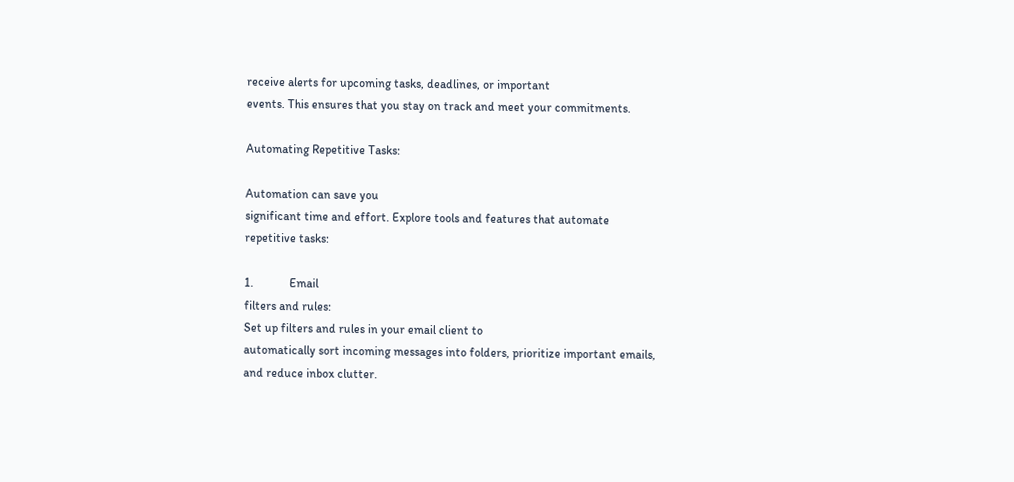receive alerts for upcoming tasks, deadlines, or important
events. This ensures that you stay on track and meet your commitments.

Automating Repetitive Tasks:

Automation can save you
significant time and effort. Explore tools and features that automate
repetitive tasks:

1.            Email
filters and rules:
Set up filters and rules in your email client to
automatically sort incoming messages into folders, prioritize important emails,
and reduce inbox clutter.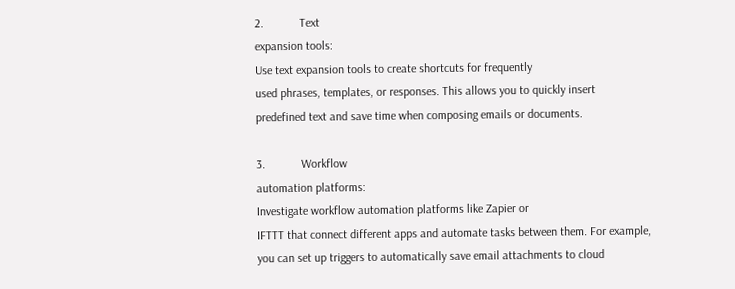2.            Text
expansion tools:
Use text expansion tools to create shortcuts for frequently
used phrases, templates, or responses. This allows you to quickly insert
predefined text and save time when composing emails or documents.

3.            Workflow
automation platforms:
Investigate workflow automation platforms like Zapier or
IFTTT that connect different apps and automate tasks between them. For example,
you can set up triggers to automatically save email attachments to cloud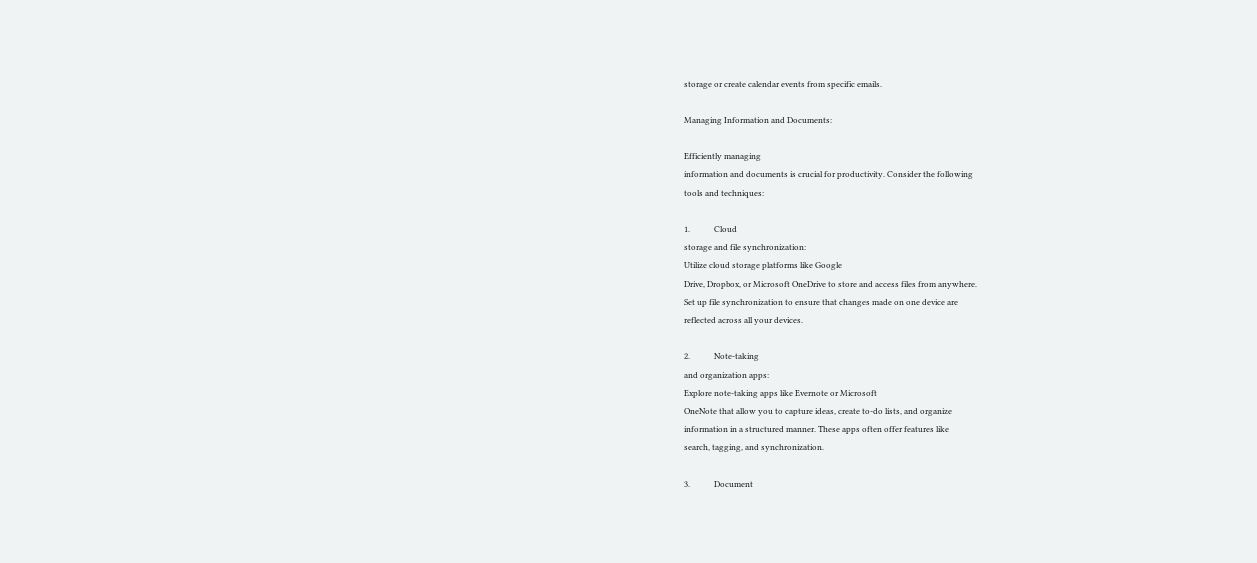storage or create calendar events from specific emails.

Managing Information and Documents:

Efficiently managing
information and documents is crucial for productivity. Consider the following
tools and techniques:

1.            Cloud
storage and file synchronization:
Utilize cloud storage platforms like Google
Drive, Dropbox, or Microsoft OneDrive to store and access files from anywhere.
Set up file synchronization to ensure that changes made on one device are
reflected across all your devices.

2.            Note-taking
and organization apps:
Explore note-taking apps like Evernote or Microsoft
OneNote that allow you to capture ideas, create to-do lists, and organize
information in a structured manner. These apps often offer features like
search, tagging, and synchronization.

3.            Document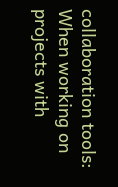collaboration tools:
When working on projects with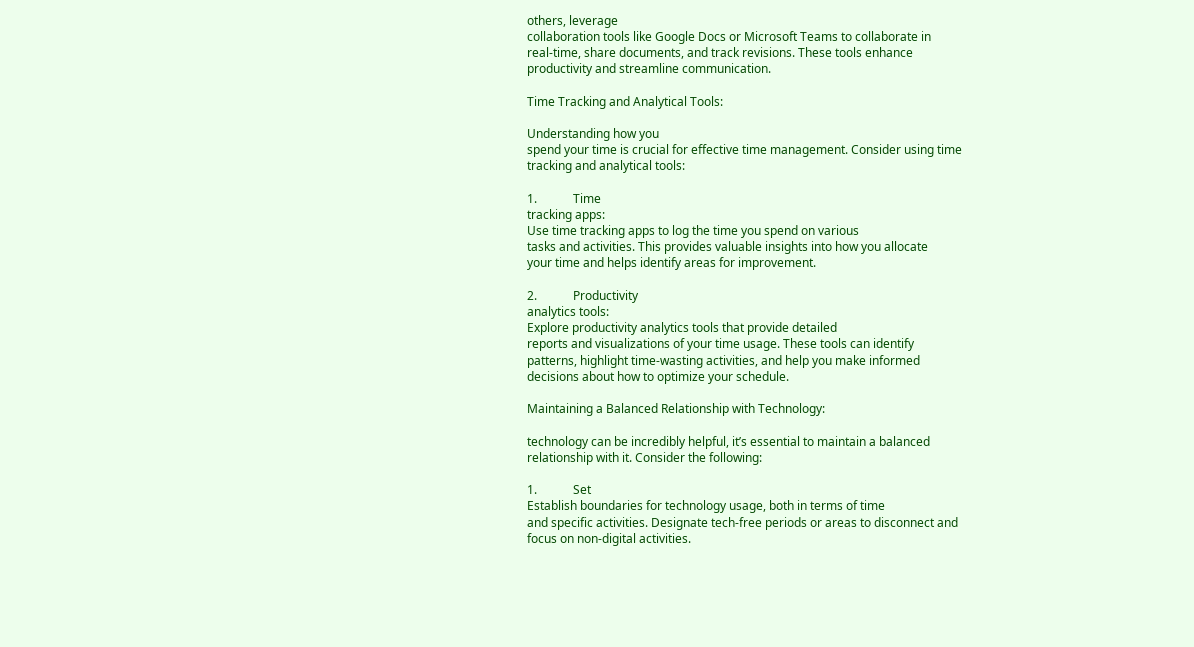others, leverage
collaboration tools like Google Docs or Microsoft Teams to collaborate in
real-time, share documents, and track revisions. These tools enhance
productivity and streamline communication.

Time Tracking and Analytical Tools:

Understanding how you
spend your time is crucial for effective time management. Consider using time
tracking and analytical tools:

1.            Time
tracking apps:
Use time tracking apps to log the time you spend on various
tasks and activities. This provides valuable insights into how you allocate
your time and helps identify areas for improvement.

2.            Productivity
analytics tools:
Explore productivity analytics tools that provide detailed
reports and visualizations of your time usage. These tools can identify
patterns, highlight time-wasting activities, and help you make informed
decisions about how to optimize your schedule.

Maintaining a Balanced Relationship with Technology:

technology can be incredibly helpful, it’s essential to maintain a balanced
relationship with it. Consider the following:

1.            Set
Establish boundaries for technology usage, both in terms of time
and specific activities. Designate tech-free periods or areas to disconnect and
focus on non-digital activities.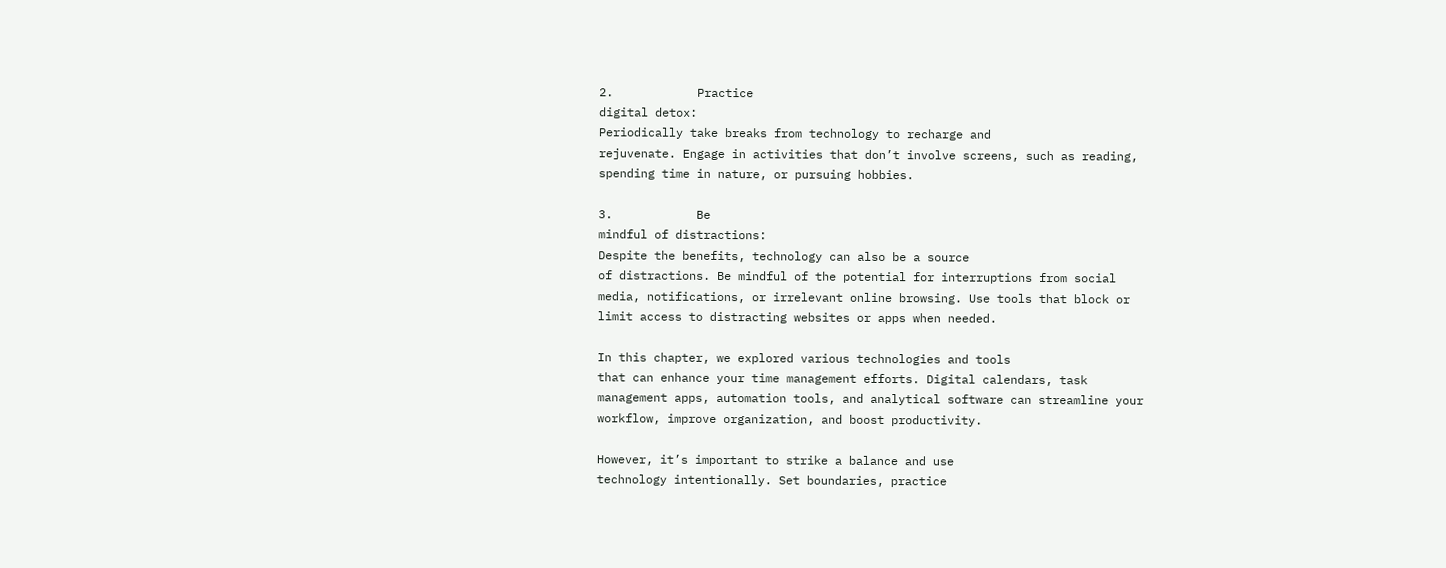2.            Practice
digital detox:
Periodically take breaks from technology to recharge and
rejuvenate. Engage in activities that don’t involve screens, such as reading,
spending time in nature, or pursuing hobbies.

3.            Be
mindful of distractions:
Despite the benefits, technology can also be a source
of distractions. Be mindful of the potential for interruptions from social
media, notifications, or irrelevant online browsing. Use tools that block or
limit access to distracting websites or apps when needed.

In this chapter, we explored various technologies and tools
that can enhance your time management efforts. Digital calendars, task
management apps, automation tools, and analytical software can streamline your
workflow, improve organization, and boost productivity.

However, it’s important to strike a balance and use
technology intentionally. Set boundaries, practice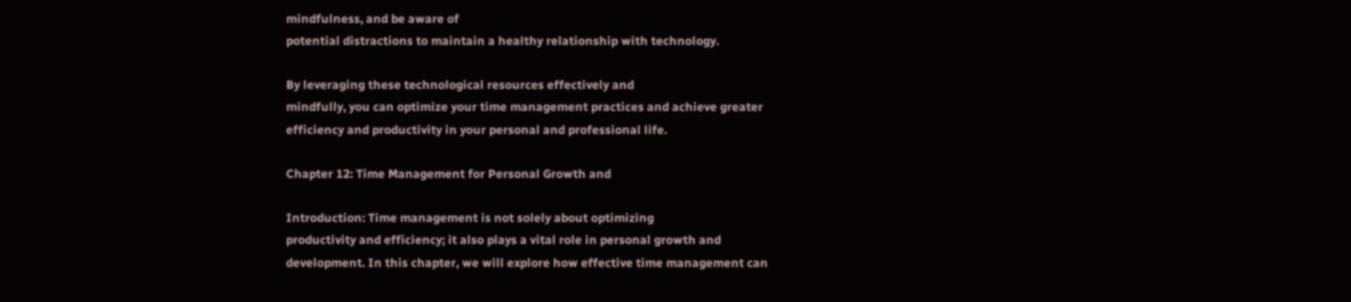mindfulness, and be aware of
potential distractions to maintain a healthy relationship with technology.

By leveraging these technological resources effectively and
mindfully, you can optimize your time management practices and achieve greater
efficiency and productivity in your personal and professional life.

Chapter 12: Time Management for Personal Growth and

Introduction: Time management is not solely about optimizing
productivity and efficiency; it also plays a vital role in personal growth and
development. In this chapter, we will explore how effective time management can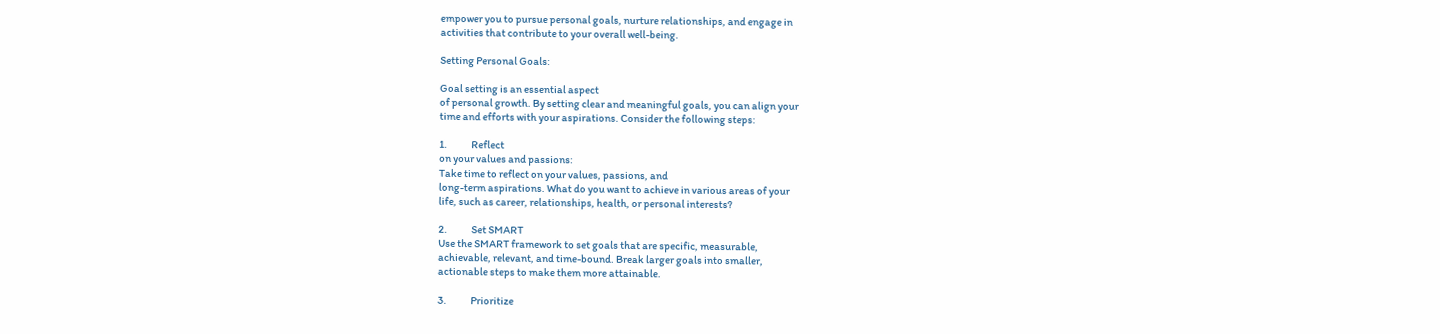empower you to pursue personal goals, nurture relationships, and engage in
activities that contribute to your overall well-being.

Setting Personal Goals:

Goal setting is an essential aspect
of personal growth. By setting clear and meaningful goals, you can align your
time and efforts with your aspirations. Consider the following steps:

1.            Reflect
on your values and passions:
Take time to reflect on your values, passions, and
long-term aspirations. What do you want to achieve in various areas of your
life, such as career, relationships, health, or personal interests?

2.            Set SMART
Use the SMART framework to set goals that are specific, measurable,
achievable, relevant, and time-bound. Break larger goals into smaller,
actionable steps to make them more attainable.

3.            Prioritize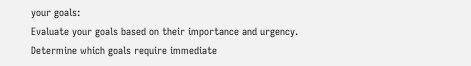your goals:
Evaluate your goals based on their importance and urgency.
Determine which goals require immediate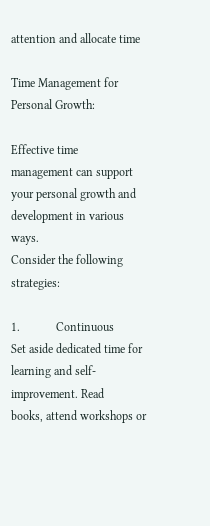attention and allocate time

Time Management for Personal Growth:

Effective time
management can support your personal growth and development in various ways.
Consider the following strategies:

1.            Continuous
Set aside dedicated time for learning and self-improvement. Read
books, attend workshops or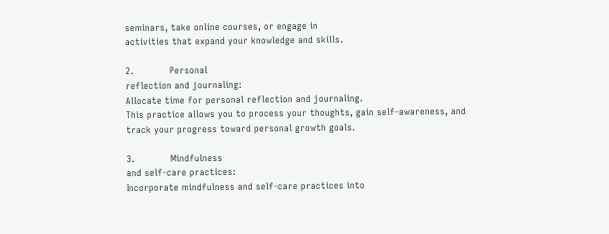seminars, take online courses, or engage in
activities that expand your knowledge and skills.

2.            Personal
reflection and journaling:
Allocate time for personal reflection and journaling.
This practice allows you to process your thoughts, gain self-awareness, and
track your progress toward personal growth goals.

3.            Mindfulness
and self-care practices:
Incorporate mindfulness and self-care practices into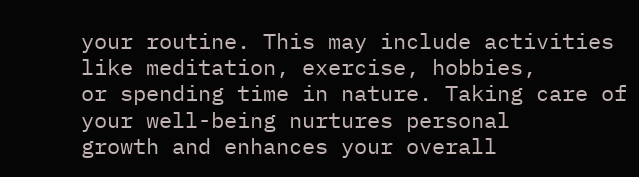your routine. This may include activities like meditation, exercise, hobbies,
or spending time in nature. Taking care of your well-being nurtures personal
growth and enhances your overall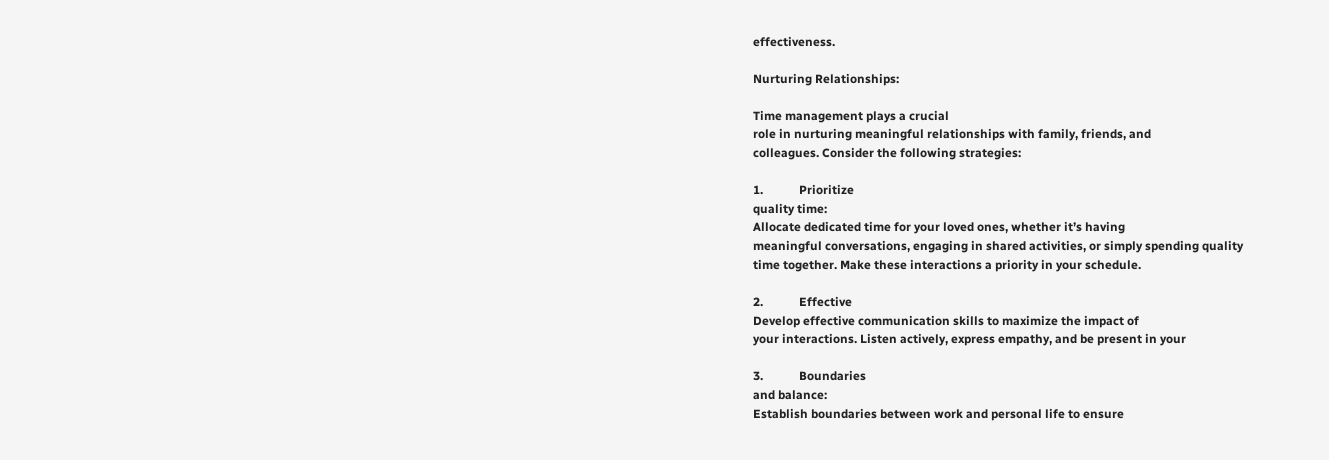effectiveness.

Nurturing Relationships:

Time management plays a crucial
role in nurturing meaningful relationships with family, friends, and
colleagues. Consider the following strategies:

1.            Prioritize
quality time:
Allocate dedicated time for your loved ones, whether it’s having
meaningful conversations, engaging in shared activities, or simply spending quality
time together. Make these interactions a priority in your schedule.

2.            Effective
Develop effective communication skills to maximize the impact of
your interactions. Listen actively, express empathy, and be present in your

3.            Boundaries
and balance:
Establish boundaries between work and personal life to ensure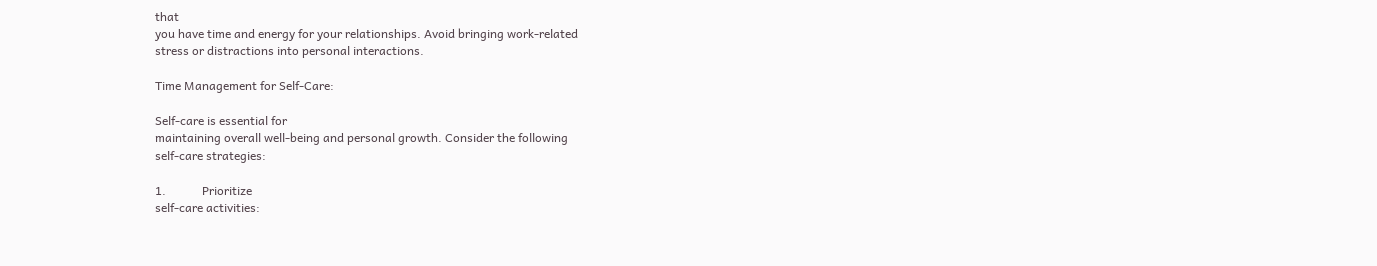that
you have time and energy for your relationships. Avoid bringing work-related
stress or distractions into personal interactions.

Time Management for Self-Care:

Self-care is essential for
maintaining overall well-being and personal growth. Consider the following
self-care strategies:

1.            Prioritize
self-care activities: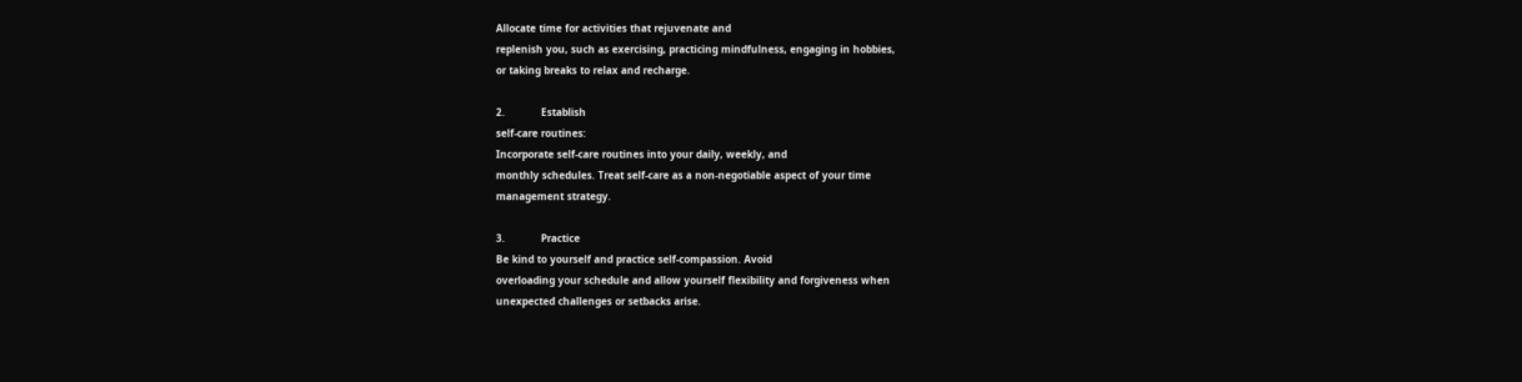Allocate time for activities that rejuvenate and
replenish you, such as exercising, practicing mindfulness, engaging in hobbies,
or taking breaks to relax and recharge.

2.            Establish
self-care routines:
Incorporate self-care routines into your daily, weekly, and
monthly schedules. Treat self-care as a non-negotiable aspect of your time
management strategy.

3.            Practice
Be kind to yourself and practice self-compassion. Avoid
overloading your schedule and allow yourself flexibility and forgiveness when
unexpected challenges or setbacks arise.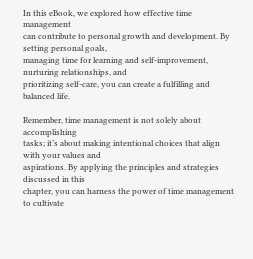In this eBook, we explored how effective time management
can contribute to personal growth and development. By setting personal goals,
managing time for learning and self-improvement, nurturing relationships, and
prioritizing self-care, you can create a fulfilling and balanced life.

Remember, time management is not solely about accomplishing
tasks; it’s about making intentional choices that align with your values and
aspirations. By applying the principles and strategies discussed in this
chapter, you can harness the power of time management to cultivate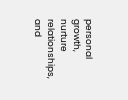personal
growth, nurture relationships, and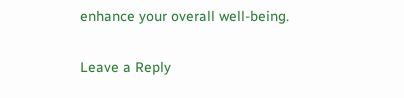enhance your overall well-being.

Leave a Reply